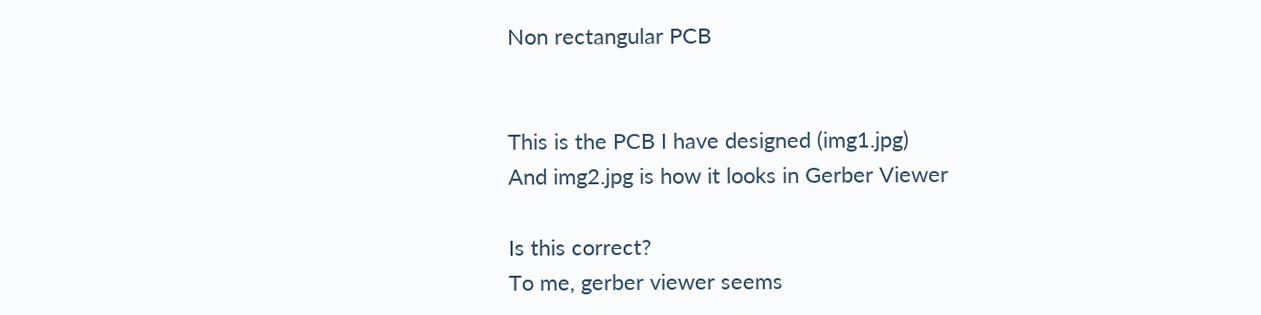Non rectangular PCB


This is the PCB I have designed (img1.jpg)
And img2.jpg is how it looks in Gerber Viewer

Is this correct?
To me, gerber viewer seems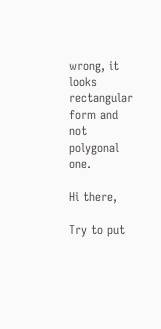wrong, it looks rectangular form and not polygonal one.

Hi there,

Try to put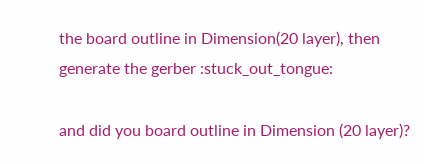the board outline in Dimension(20 layer), then generate the gerber :stuck_out_tongue:

and did you board outline in Dimension (20 layer)?